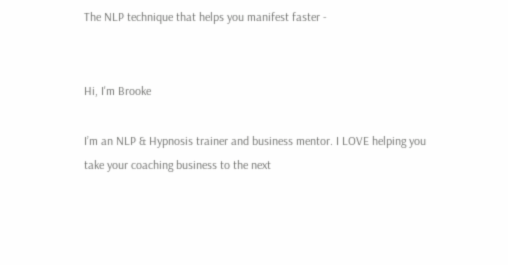The NLP technique that helps you manifest faster -


Hi, I'm Brooke

I’m an NLP & Hypnosis trainer and business mentor. I LOVE helping you take your coaching business to the next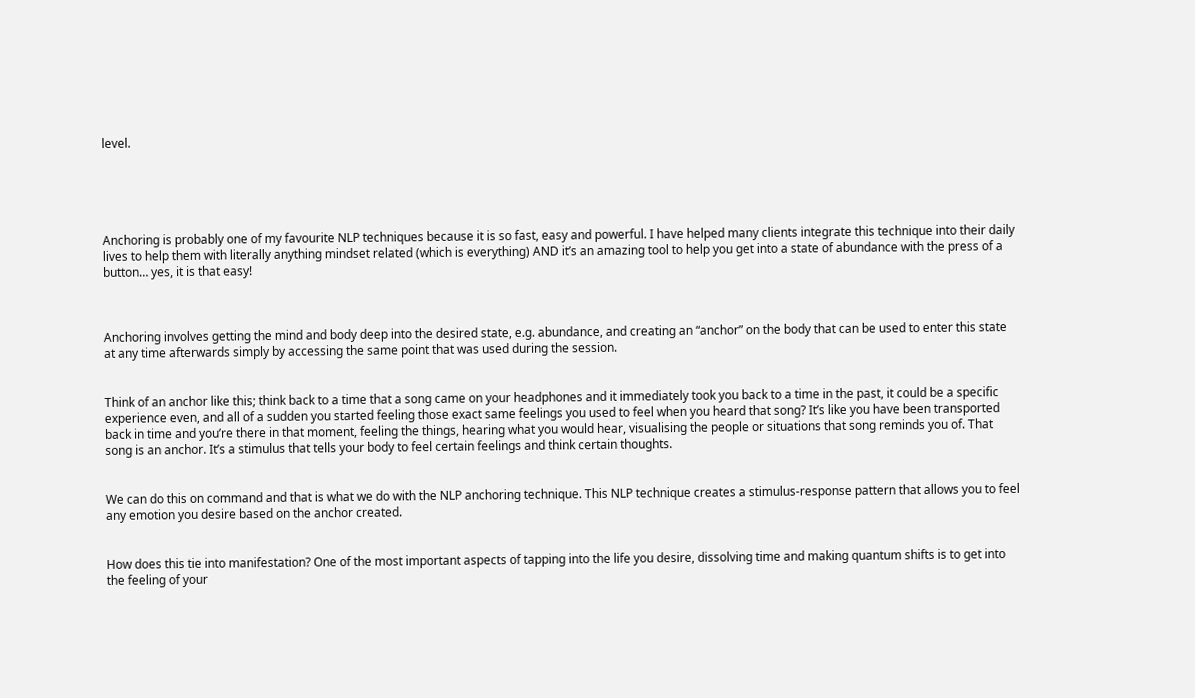level.





Anchoring is probably one of my favourite NLP techniques because it is so fast, easy and powerful. I have helped many clients integrate this technique into their daily lives to help them with literally anything mindset related (which is everything) AND it’s an amazing tool to help you get into a state of abundance with the press of a button… yes, it is that easy!



Anchoring involves getting the mind and body deep into the desired state, e.g. abundance, and creating an “anchor” on the body that can be used to enter this state at any time afterwards simply by accessing the same point that was used during the session.


Think of an anchor like this; think back to a time that a song came on your headphones and it immediately took you back to a time in the past, it could be a specific experience even, and all of a sudden you started feeling those exact same feelings you used to feel when you heard that song? It’s like you have been transported back in time and you’re there in that moment, feeling the things, hearing what you would hear, visualising the people or situations that song reminds you of. That song is an anchor. It’s a stimulus that tells your body to feel certain feelings and think certain thoughts.


We can do this on command and that is what we do with the NLP anchoring technique. This NLP technique creates a stimulus-response pattern that allows you to feel any emotion you desire based on the anchor created.


How does this tie into manifestation? One of the most important aspects of tapping into the life you desire, dissolving time and making quantum shifts is to get into the feeling of your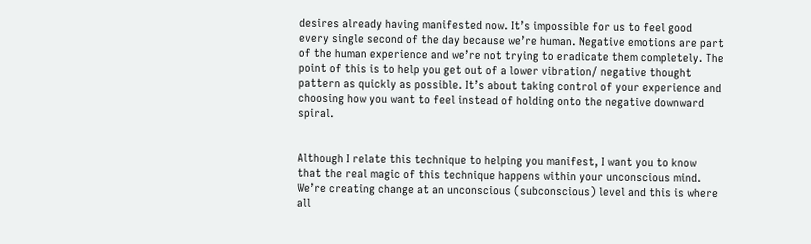desires already having manifested now. It’s impossible for us to feel good every single second of the day because we’re human. Negative emotions are part of the human experience and we’re not trying to eradicate them completely. The point of this is to help you get out of a lower vibration/ negative thought pattern as quickly as possible. It’s about taking control of your experience and choosing how you want to feel instead of holding onto the negative downward spiral.


Although I relate this technique to helping you manifest, I want you to know that the real magic of this technique happens within your unconscious mind. We’re creating change at an unconscious (subconscious) level and this is where all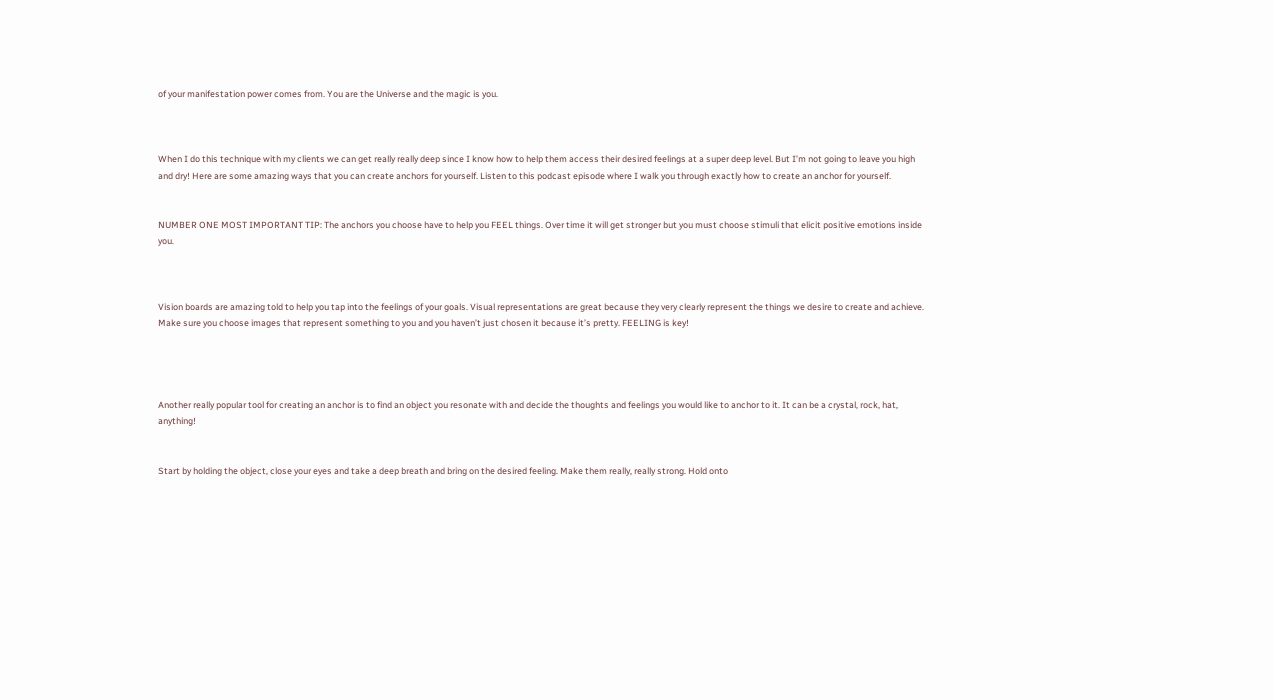of your manifestation power comes from. You are the Universe and the magic is you.



When I do this technique with my clients we can get really really deep since I know how to help them access their desired feelings at a super deep level. But I’m not going to leave you high and dry! Here are some amazing ways that you can create anchors for yourself. Listen to this podcast episode where I walk you through exactly how to create an anchor for yourself.


NUMBER ONE MOST IMPORTANT TIP: The anchors you choose have to help you FEEL things. Over time it will get stronger but you must choose stimuli that elicit positive emotions inside you.



Vision boards are amazing told to help you tap into the feelings of your goals. Visual representations are great because they very clearly represent the things we desire to create and achieve. Make sure you choose images that represent something to you and you haven’t just chosen it because it’s pretty. FEELING is key!




Another really popular tool for creating an anchor is to find an object you resonate with and decide the thoughts and feelings you would like to anchor to it. It can be a crystal, rock, hat, anything!


Start by holding the object, close your eyes and take a deep breath and bring on the desired feeling. Make them really, really strong. Hold onto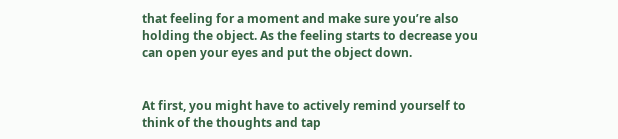that feeling for a moment and make sure you’re also holding the object. As the feeling starts to decrease you can open your eyes and put the object down.


At first, you might have to actively remind yourself to think of the thoughts and tap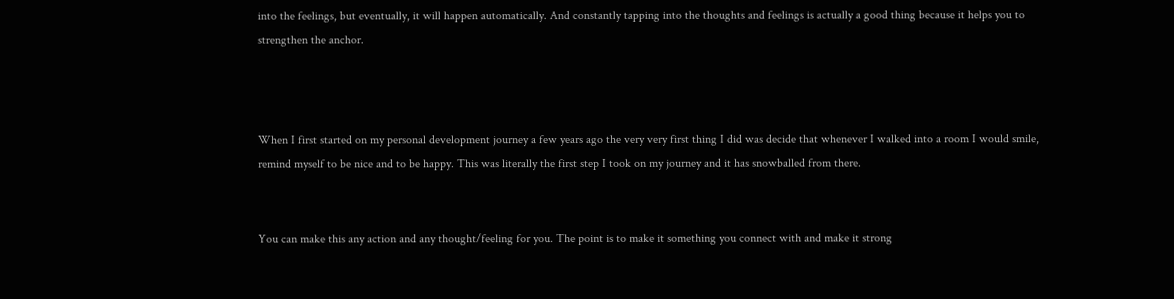into the feelings, but eventually, it will happen automatically. And constantly tapping into the thoughts and feelings is actually a good thing because it helps you to strengthen the anchor.



When I first started on my personal development journey a few years ago the very very first thing I did was decide that whenever I walked into a room I would smile, remind myself to be nice and to be happy. This was literally the first step I took on my journey and it has snowballed from there.


You can make this any action and any thought/feeling for you. The point is to make it something you connect with and make it strong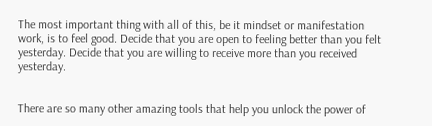The most important thing with all of this, be it mindset or manifestation work, is to feel good. Decide that you are open to feeling better than you felt yesterday. Decide that you are willing to receive more than you received yesterday.


There are so many other amazing tools that help you unlock the power of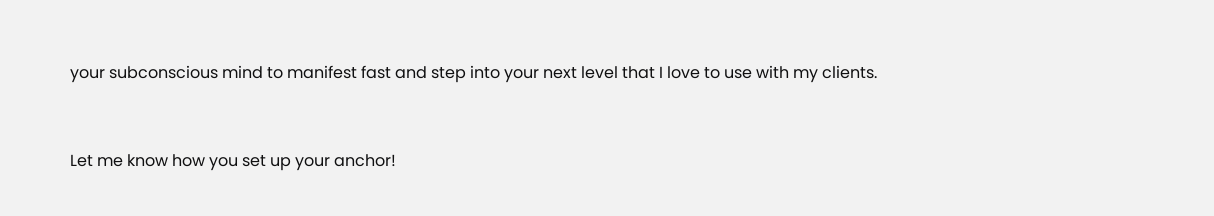your subconscious mind to manifest fast and step into your next level that I love to use with my clients.


Let me know how you set up your anchor!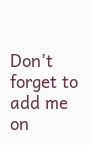Don’t forget to add me on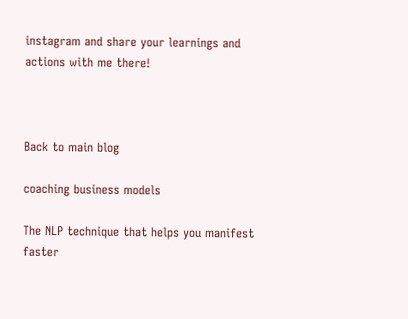instagram and share your learnings and actions with me there!



Back to main blog

coaching business models

The NLP technique that helps you manifest faster